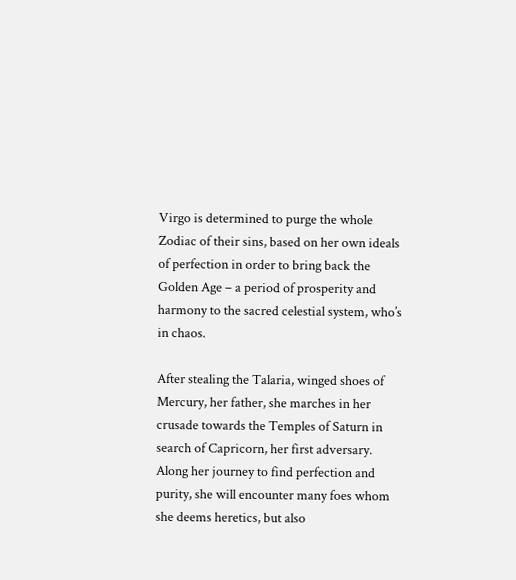Virgo is determined to purge the whole Zodiac of their sins, based on her own ideals of perfection in order to bring back the Golden Age – a period of prosperity and harmony to the sacred celestial system, who’s in chaos.

After stealing the Talaria, winged shoes of Mercury, her father, she marches in her crusade towards the Temples of Saturn in search of Capricorn, her first adversary. Along her journey to find perfection and purity, she will encounter many foes whom she deems heretics, but also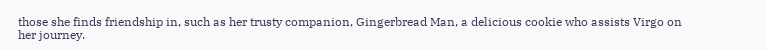those she finds friendship in, such as her trusty companion, Gingerbread Man, a delicious cookie who assists Virgo on her journey.